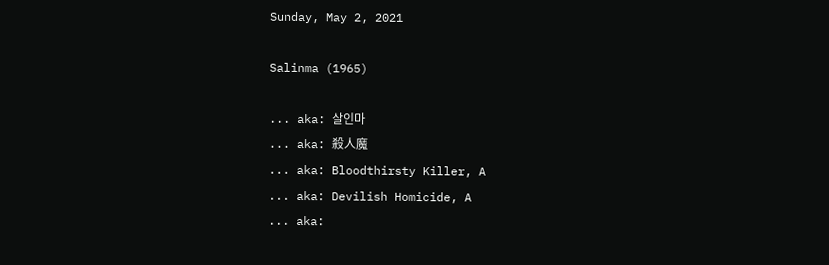Sunday, May 2, 2021

Salinma (1965)

... aka: 살인마
... aka: 殺人魔
... aka: Bloodthirsty Killer, A
... aka: Devilish Homicide, A
... aka: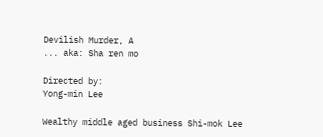Devilish Murder, A
... aka: Sha ren mo

Directed by:
Yong-min Lee

Wealthy middle aged business Shi-mok Lee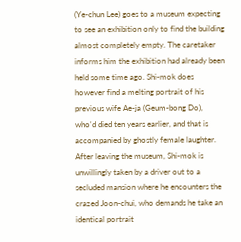(Ye-chun Lee) goes to a museum expecting to see an exhibition only to find the building almost completely empty. The caretaker informs him the exhibition had already been held some time ago. Shi-mok does however find a melting portrait of his previous wife Ae-ja (Geum-bong Do), who'd died ten years earlier, and that is accompanied by ghostly female laughter. After leaving the museum, Shi-mok is unwillingly taken by a driver out to a secluded mansion where he encounters the crazed Joon-chui, who demands he take an identical portrait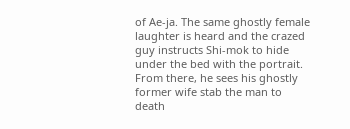of Ae-ja. The same ghostly female laughter is heard and the crazed guy instructs Shi-mok to hide under the bed with the portrait. From there, he sees his ghostly former wife stab the man to death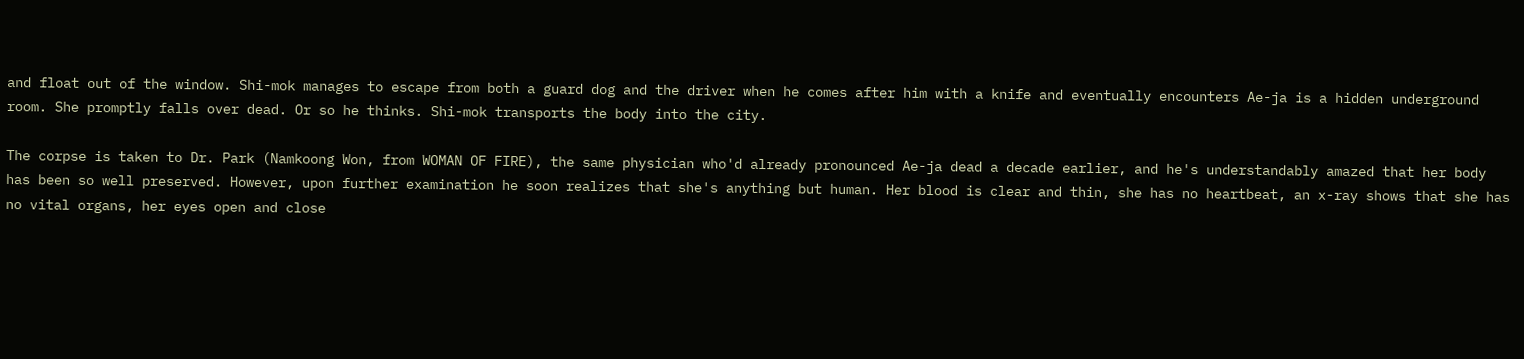and float out of the window. Shi-mok manages to escape from both a guard dog and the driver when he comes after him with a knife and eventually encounters Ae-ja is a hidden underground room. She promptly falls over dead. Or so he thinks. Shi-mok transports the body into the city.

The corpse is taken to Dr. Park (Namkoong Won, from WOMAN OF FIRE), the same physician who'd already pronounced Ae-ja dead a decade earlier, and he's understandably amazed that her body has been so well preserved. However, upon further examination he soon realizes that she's anything but human. Her blood is clear and thin, she has no heartbeat, an x-ray shows that she has no vital organs, her eyes open and close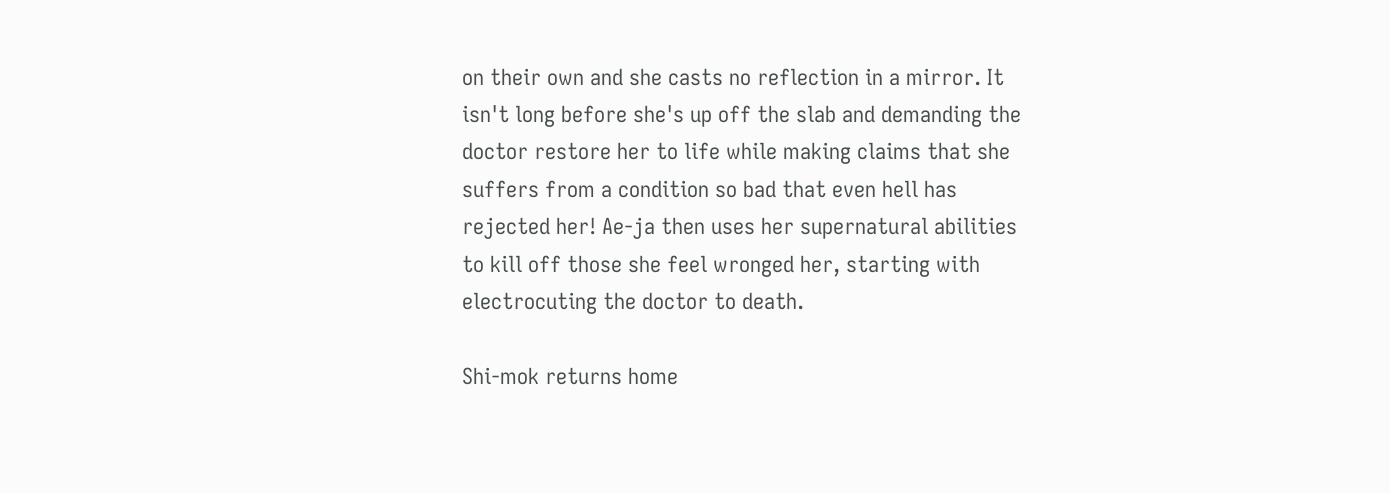on their own and she casts no reflection in a mirror. It isn't long before she's up off the slab and demanding the doctor restore her to life while making claims that she suffers from a condition so bad that even hell has rejected her! Ae-ja then uses her supernatural abilities to kill off those she feel wronged her, starting with electrocuting the doctor to death.

Shi-mok returns home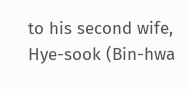to his second wife, Hye-sook (Bin-hwa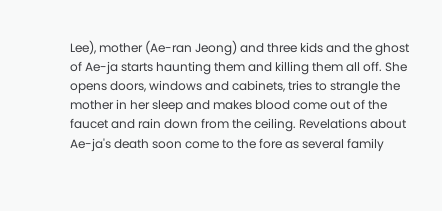Lee), mother (Ae-ran Jeong) and three kids and the ghost of Ae-ja starts haunting them and killing them all off. She opens doors, windows and cabinets, tries to strangle the mother in her sleep and makes blood come out of the faucet and rain down from the ceiling. Revelations about Ae-ja's death soon come to the fore as several family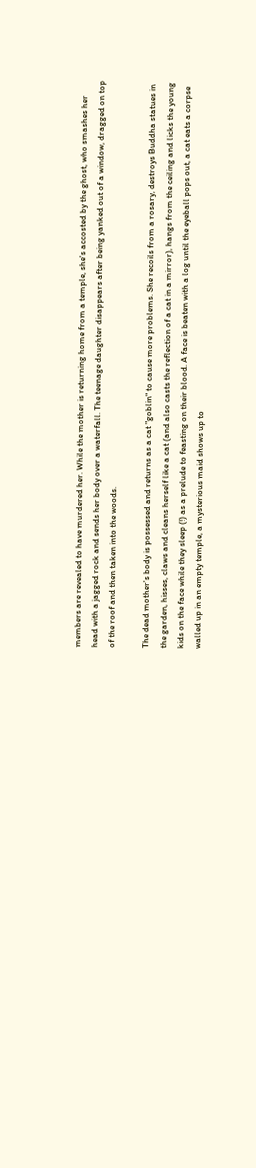members are revealed to have murdered her. While the mother is returning home from a temple, she's accosted by the ghost, who smashes her head with a jagged rock and sends her body over a waterfall. The teenage daughter disappears after being yanked out of a window, dragged on top of the roof and then taken into the woods.

The dead mother's body is possessed and returns as a cat "goblin" to cause more problems. She recoils from a rosary, destroys Buddha statues in the garden, hisses, claws and cleans herself like a cat (and also casts the reflection of a cat in a mirror), hangs from the ceiling and licks the young kids on the face while they sleep (!) as a prelude to feasting on their blood. A face is beaten with a log until the eyeball pops out, a cat eats a corpse walled up in an empty temple, a mysterious maid shows up to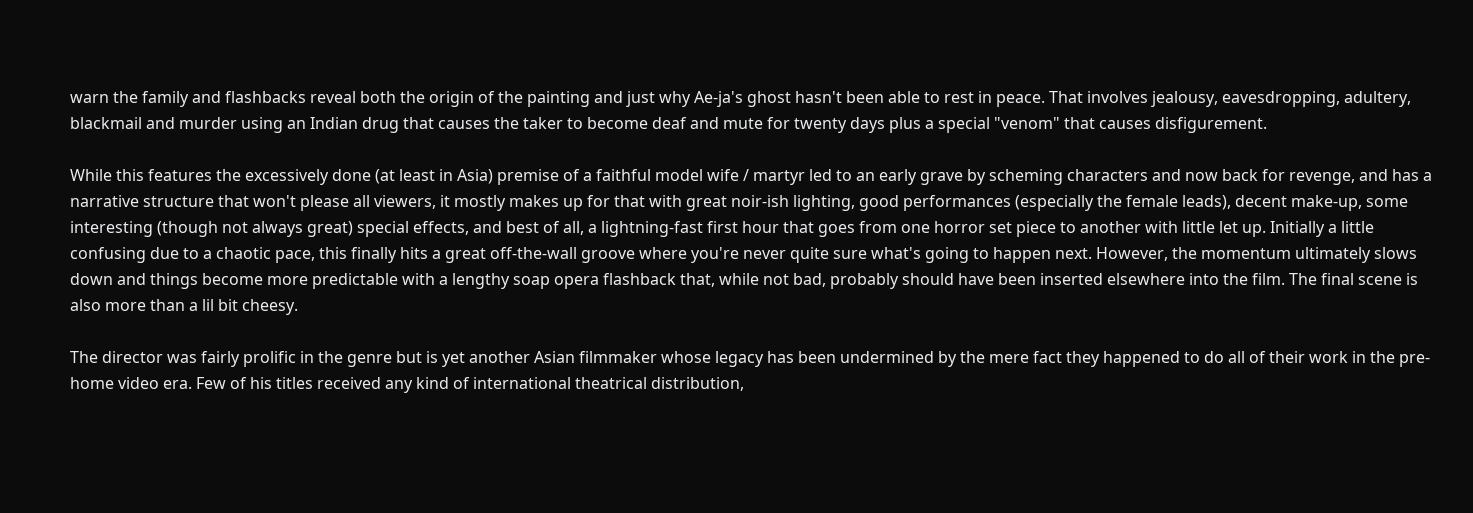warn the family and flashbacks reveal both the origin of the painting and just why Ae-ja's ghost hasn't been able to rest in peace. That involves jealousy, eavesdropping, adultery, blackmail and murder using an Indian drug that causes the taker to become deaf and mute for twenty days plus a special "venom" that causes disfigurement.

While this features the excessively done (at least in Asia) premise of a faithful model wife / martyr led to an early grave by scheming characters and now back for revenge, and has a narrative structure that won't please all viewers, it mostly makes up for that with great noir-ish lighting, good performances (especially the female leads), decent make-up, some interesting (though not always great) special effects, and best of all, a lightning-fast first hour that goes from one horror set piece to another with little let up. Initially a little confusing due to a chaotic pace, this finally hits a great off-the-wall groove where you're never quite sure what's going to happen next. However, the momentum ultimately slows down and things become more predictable with a lengthy soap opera flashback that, while not bad, probably should have been inserted elsewhere into the film. The final scene is also more than a lil bit cheesy.

The director was fairly prolific in the genre but is yet another Asian filmmaker whose legacy has been undermined by the mere fact they happened to do all of their work in the pre-home video era. Few of his titles received any kind of international theatrical distribution,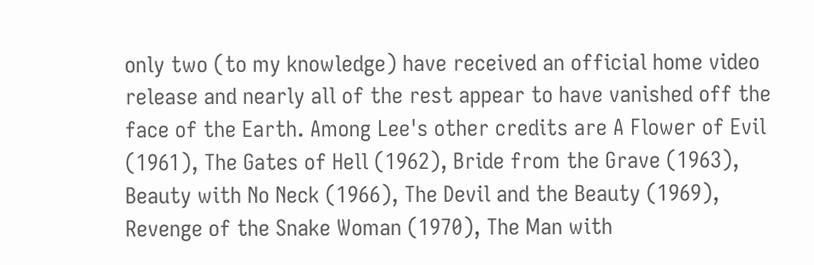only two (to my knowledge) have received an official home video release and nearly all of the rest appear to have vanished off the face of the Earth. Among Lee's other credits are A Flower of Evil (1961), The Gates of Hell (1962), Bride from the Grave (1963), Beauty with No Neck (1966), The Devil and the Beauty (1969), Revenge of the Snake Woman (1970), The Man with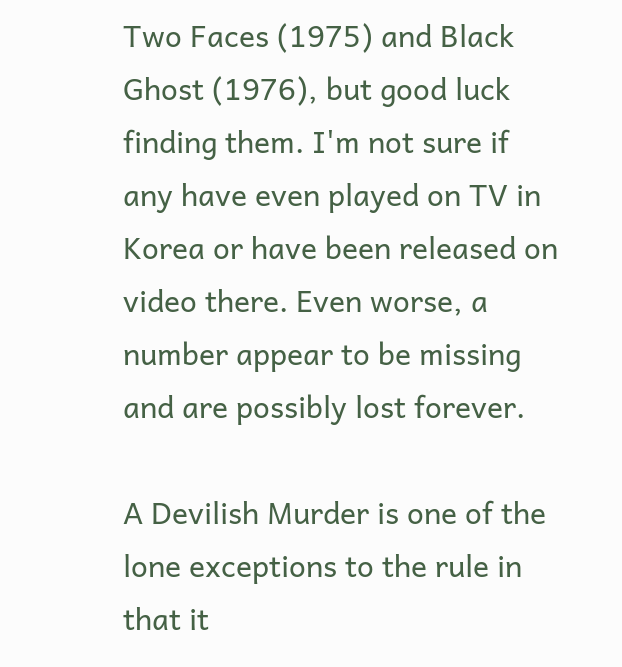Two Faces (1975) and Black Ghost (1976), but good luck finding them. I'm not sure if any have even played on TV in Korea or have been released on video there. Even worse, a number appear to be missing and are possibly lost forever.

A Devilish Murder is one of the lone exceptions to the rule in that it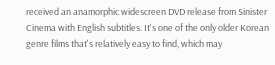received an anamorphic widescreen DVD release from Sinister Cinema with English subtitles. It's one of the only older Korean genre films that's relatively easy to find, which may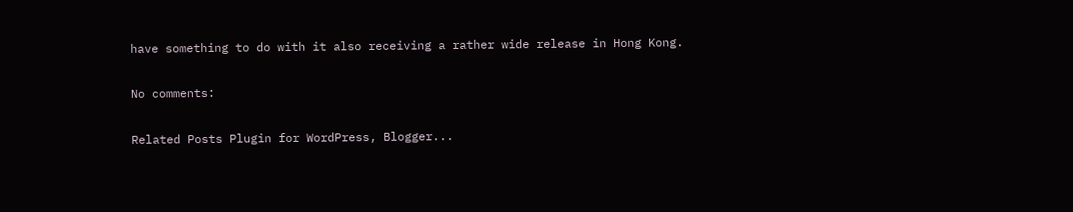have something to do with it also receiving a rather wide release in Hong Kong.

No comments:

Related Posts Plugin for WordPress, Blogger...